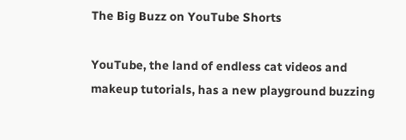The Big Buzz on YouTube Shorts

YouTube, the land of endless cat videos and makeup tutorials, has a new playground buzzing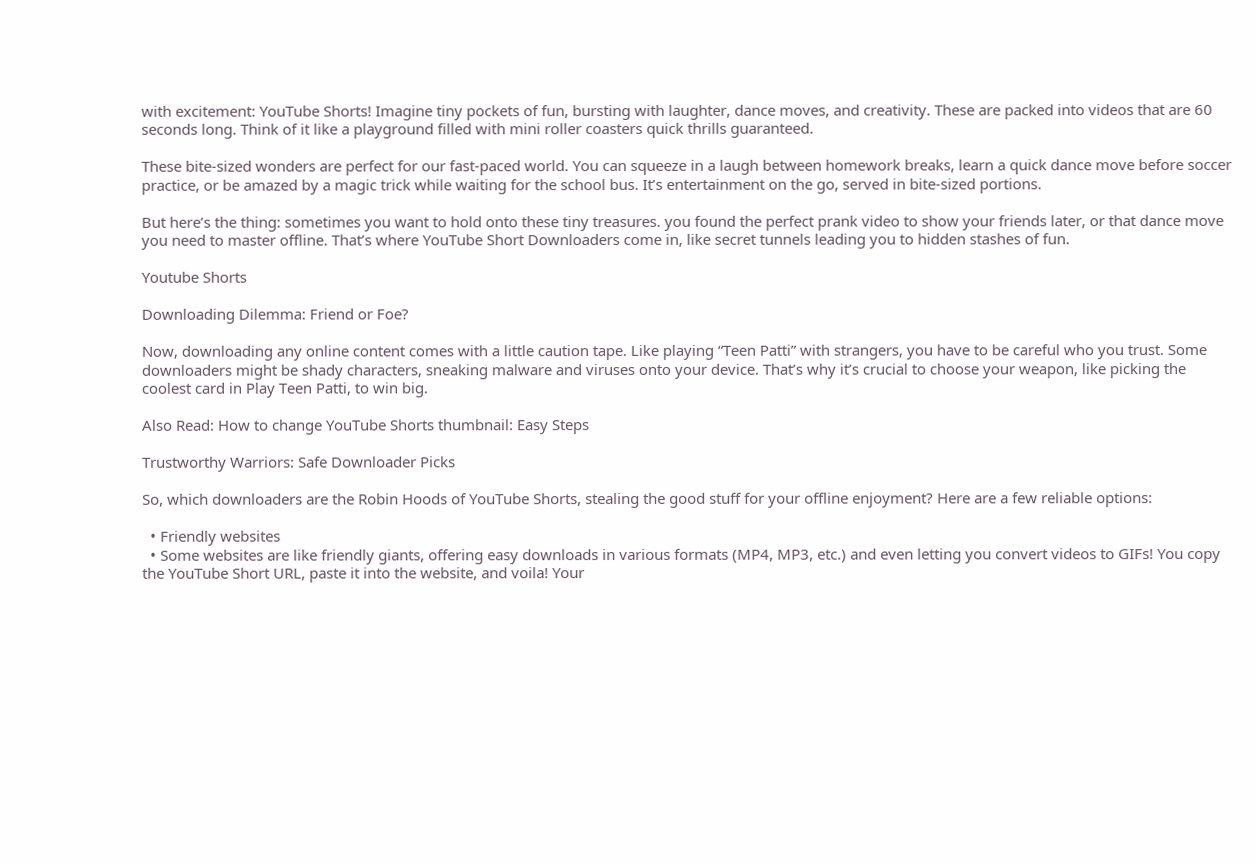with excitement: YouTube Shorts! Imagine tiny pockets of fun, bursting with laughter, dance moves, and creativity. These are packed into videos that are 60 seconds long. Think of it like a playground filled with mini roller coasters quick thrills guaranteed.

These bite-sized wonders are perfect for our fast-paced world. You can squeeze in a laugh between homework breaks, learn a quick dance move before soccer practice, or be amazed by a magic trick while waiting for the school bus. It’s entertainment on the go, served in bite-sized portions.

But here’s the thing: sometimes you want to hold onto these tiny treasures. you found the perfect prank video to show your friends later, or that dance move you need to master offline. That’s where YouTube Short Downloaders come in, like secret tunnels leading you to hidden stashes of fun.

Youtube Shorts

Downloading Dilemma: Friend or Foe?

Now, downloading any online content comes with a little caution tape. Like playing “Teen Patti” with strangers, you have to be careful who you trust. Some downloaders might be shady characters, sneaking malware and viruses onto your device. That’s why it’s crucial to choose your weapon, like picking the coolest card in Play Teen Patti, to win big.

Also Read: How to change YouTube Shorts thumbnail: Easy Steps

Trustworthy Warriors: Safe Downloader Picks

So, which downloaders are the Robin Hoods of YouTube Shorts, stealing the good stuff for your offline enjoyment? Here are a few reliable options:

  • Friendly websites
  • Some websites are like friendly giants, offering easy downloads in various formats (MP4, MP3, etc.) and even letting you convert videos to GIFs! You copy the YouTube Short URL, paste it into the website, and voila! Your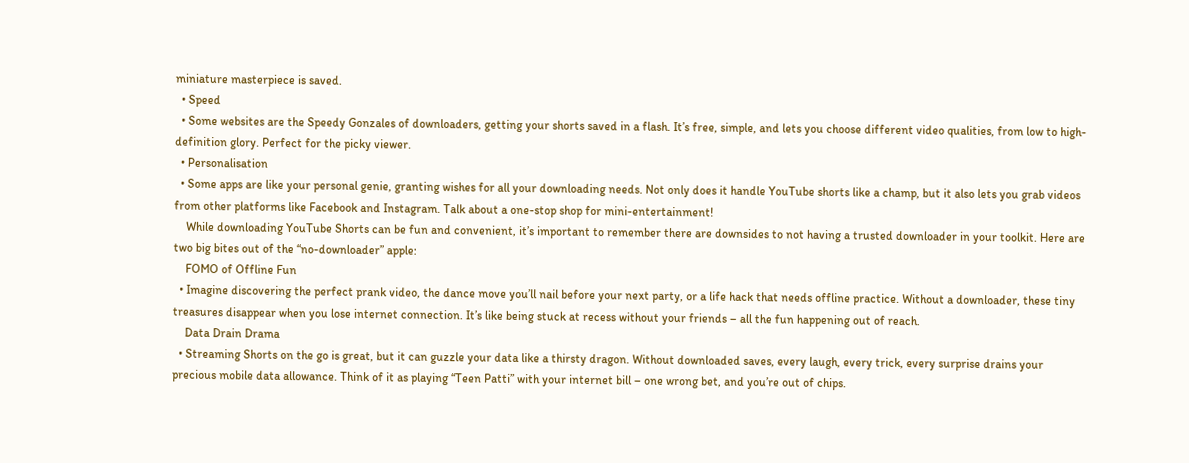miniature masterpiece is saved.
  • Speed
  • Some websites are the Speedy Gonzales of downloaders, getting your shorts saved in a flash. It’s free, simple, and lets you choose different video qualities, from low to high-definition glory. Perfect for the picky viewer.
  • Personalisation
  • Some apps are like your personal genie, granting wishes for all your downloading needs. Not only does it handle YouTube shorts like a champ, but it also lets you grab videos from other platforms like Facebook and Instagram. Talk about a one-stop shop for mini-entertainment!
    While downloading YouTube Shorts can be fun and convenient, it’s important to remember there are downsides to not having a trusted downloader in your toolkit. Here are two big bites out of the “no-downloader” apple:
    FOMO of Offline Fun
  • Imagine discovering the perfect prank video, the dance move you’ll nail before your next party, or a life hack that needs offline practice. Without a downloader, these tiny treasures disappear when you lose internet connection. It’s like being stuck at recess without your friends – all the fun happening out of reach.
    Data Drain Drama
  • Streaming Shorts on the go is great, but it can guzzle your data like a thirsty dragon. Without downloaded saves, every laugh, every trick, every surprise drains your precious mobile data allowance. Think of it as playing “Teen Patti” with your internet bill – one wrong bet, and you’re out of chips.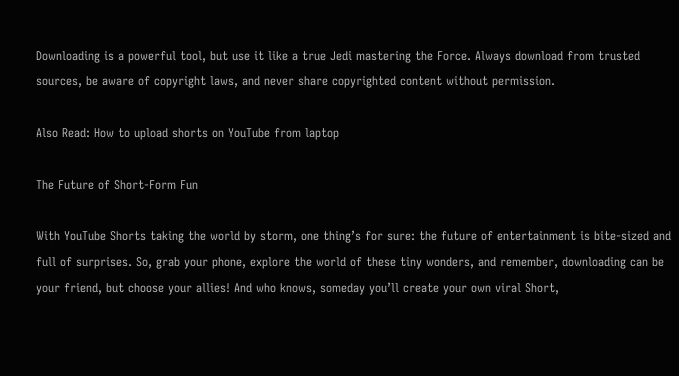Downloading is a powerful tool, but use it like a true Jedi mastering the Force. Always download from trusted sources, be aware of copyright laws, and never share copyrighted content without permission.

Also Read: How to upload shorts on YouTube from laptop

The Future of Short-Form Fun

With YouTube Shorts taking the world by storm, one thing’s for sure: the future of entertainment is bite-sized and full of surprises. So, grab your phone, explore the world of these tiny wonders, and remember, downloading can be your friend, but choose your allies! And who knows, someday you’ll create your own viral Short,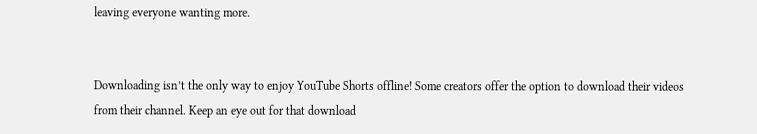leaving everyone wanting more.


Downloading isn’t the only way to enjoy YouTube Shorts offline! Some creators offer the option to download their videos from their channel. Keep an eye out for that download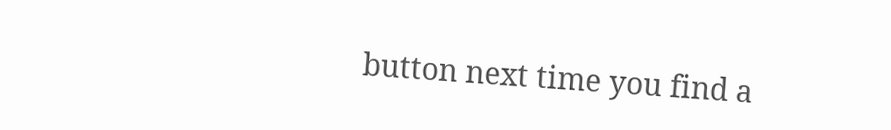button next time you find a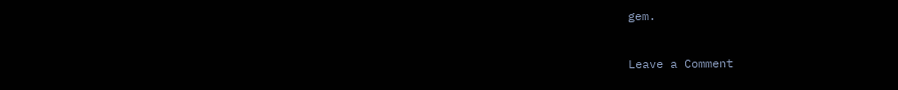gem.

Leave a Comment